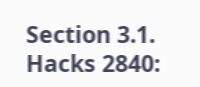Section 3.1. Hacks 2840: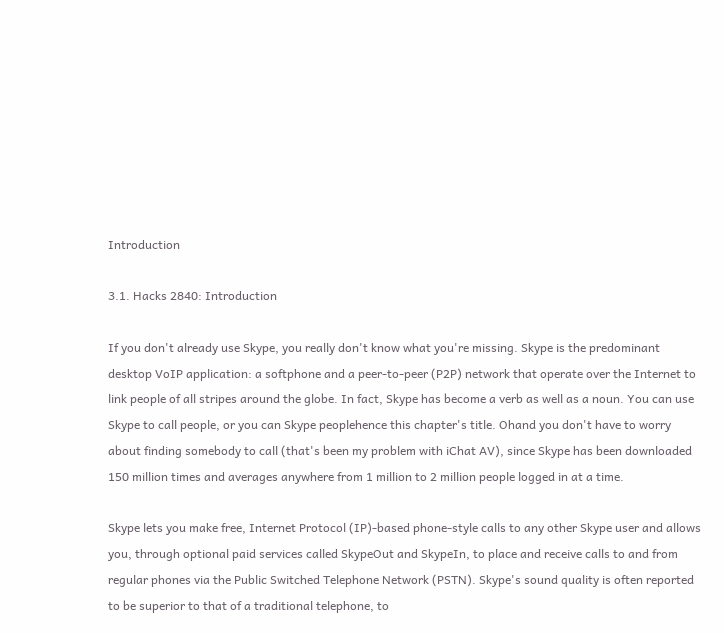Introduction

3.1. Hacks 2840: Introduction

If you don't already use Skype, you really don't know what you're missing. Skype is the predominant desktop VoIP application: a softphone and a peer-to-peer (P2P) network that operate over the Internet to link people of all stripes around the globe. In fact, Skype has become a verb as well as a noun. You can use Skype to call people, or you can Skype peoplehence this chapter's title. Ohand you don't have to worry about finding somebody to call (that's been my problem with iChat AV), since Skype has been downloaded 150 million times and averages anywhere from 1 million to 2 million people logged in at a time.

Skype lets you make free, Internet Protocol (IP)-based phone-style calls to any other Skype user and allows you, through optional paid services called SkypeOut and SkypeIn, to place and receive calls to and from regular phones via the Public Switched Telephone Network (PSTN). Skype's sound quality is often reported to be superior to that of a traditional telephone, to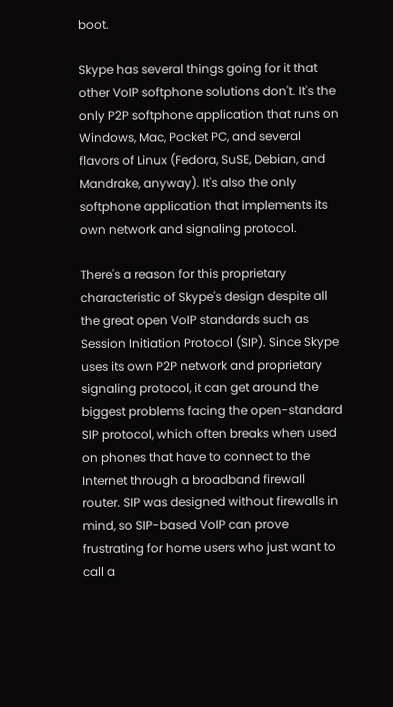boot.

Skype has several things going for it that other VoIP softphone solutions don't. It's the only P2P softphone application that runs on Windows, Mac, Pocket PC, and several flavors of Linux (Fedora, SuSE, Debian, and Mandrake, anyway). It's also the only softphone application that implements its own network and signaling protocol.

There's a reason for this proprietary characteristic of Skype's design despite all the great open VoIP standards such as Session Initiation Protocol (SIP). Since Skype uses its own P2P network and proprietary signaling protocol, it can get around the biggest problems facing the open-standard SIP protocol, which often breaks when used on phones that have to connect to the Internet through a broadband firewall router. SIP was designed without firewalls in mind, so SIP-based VoIP can prove frustrating for home users who just want to call a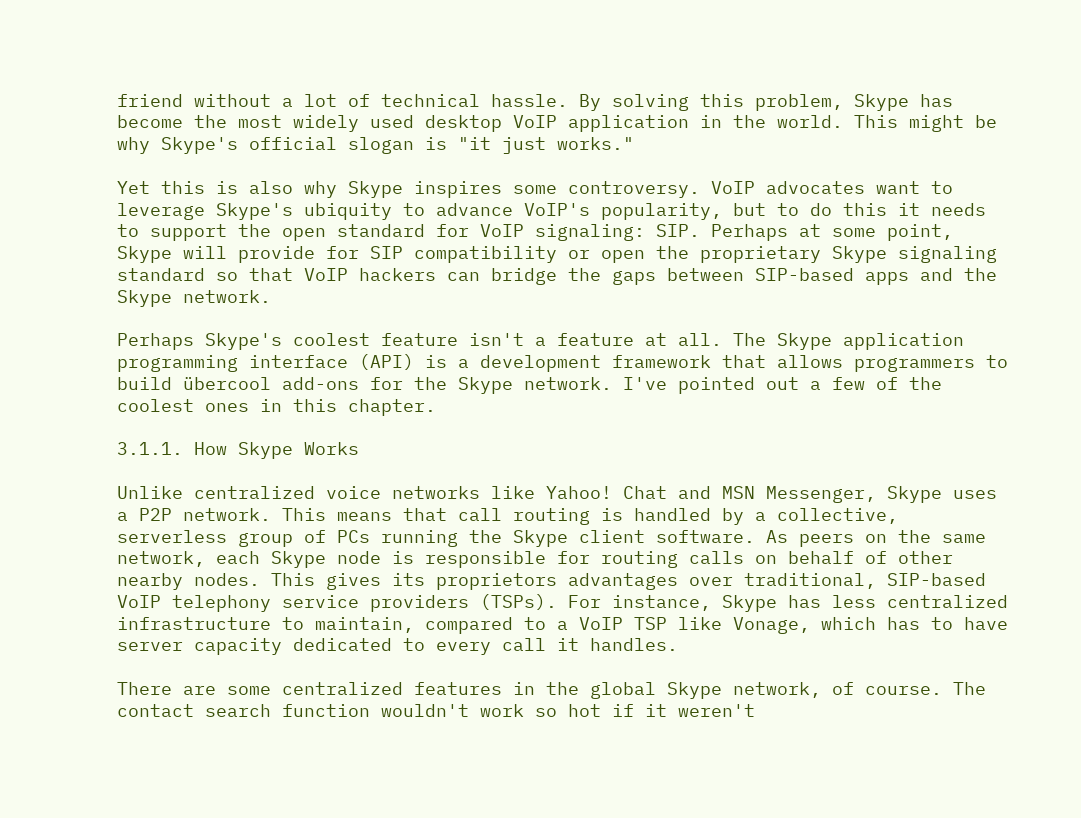friend without a lot of technical hassle. By solving this problem, Skype has become the most widely used desktop VoIP application in the world. This might be why Skype's official slogan is "it just works."

Yet this is also why Skype inspires some controversy. VoIP advocates want to leverage Skype's ubiquity to advance VoIP's popularity, but to do this it needs to support the open standard for VoIP signaling: SIP. Perhaps at some point, Skype will provide for SIP compatibility or open the proprietary Skype signaling standard so that VoIP hackers can bridge the gaps between SIP-based apps and the Skype network.

Perhaps Skype's coolest feature isn't a feature at all. The Skype application programming interface (API) is a development framework that allows programmers to build übercool add-ons for the Skype network. I've pointed out a few of the coolest ones in this chapter.

3.1.1. How Skype Works

Unlike centralized voice networks like Yahoo! Chat and MSN Messenger, Skype uses a P2P network. This means that call routing is handled by a collective, serverless group of PCs running the Skype client software. As peers on the same network, each Skype node is responsible for routing calls on behalf of other nearby nodes. This gives its proprietors advantages over traditional, SIP-based VoIP telephony service providers (TSPs). For instance, Skype has less centralized infrastructure to maintain, compared to a VoIP TSP like Vonage, which has to have server capacity dedicated to every call it handles.

There are some centralized features in the global Skype network, of course. The contact search function wouldn't work so hot if it weren't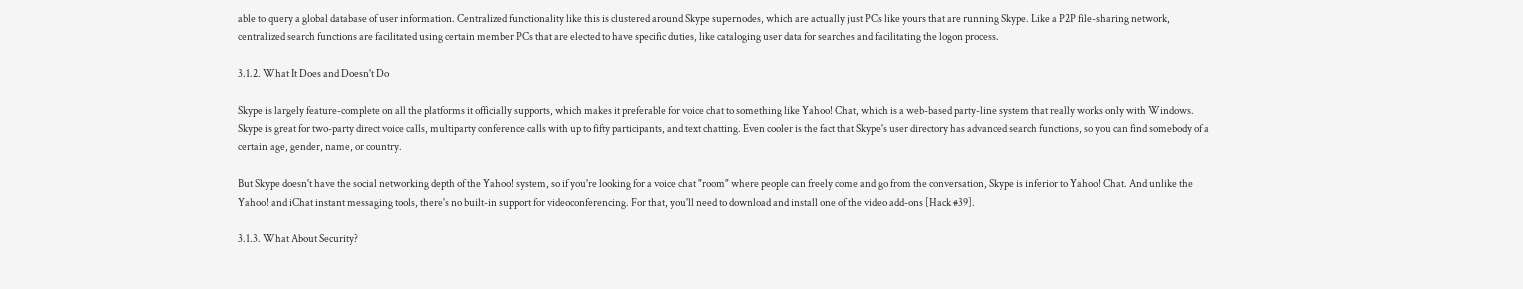able to query a global database of user information. Centralized functionality like this is clustered around Skype supernodes, which are actually just PCs like yours that are running Skype. Like a P2P file-sharing network, centralized search functions are facilitated using certain member PCs that are elected to have specific duties, like cataloging user data for searches and facilitating the logon process.

3.1.2. What It Does and Doesn't Do

Skype is largely feature-complete on all the platforms it officially supports, which makes it preferable for voice chat to something like Yahoo! Chat, which is a web-based party-line system that really works only with Windows. Skype is great for two-party direct voice calls, multiparty conference calls with up to fifty participants, and text chatting. Even cooler is the fact that Skype's user directory has advanced search functions, so you can find somebody of a certain age, gender, name, or country.

But Skype doesn't have the social networking depth of the Yahoo! system, so if you're looking for a voice chat "room" where people can freely come and go from the conversation, Skype is inferior to Yahoo! Chat. And unlike the Yahoo! and iChat instant messaging tools, there's no built-in support for videoconferencing. For that, you'll need to download and install one of the video add-ons [Hack #39].

3.1.3. What About Security?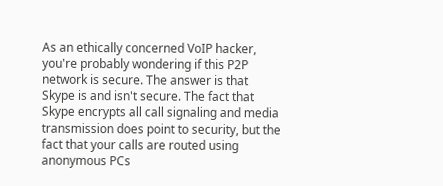As an ethically concerned VoIP hacker, you're probably wondering if this P2P network is secure. The answer is that Skype is and isn't secure. The fact that Skype encrypts all call signaling and media transmission does point to security, but the fact that your calls are routed using anonymous PCs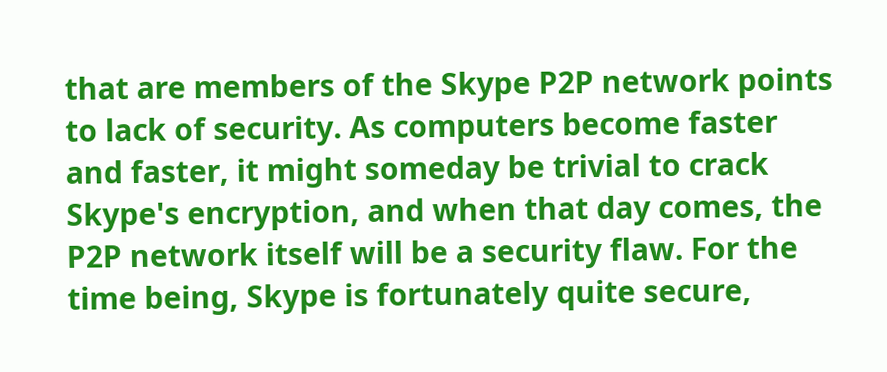that are members of the Skype P2P network points to lack of security. As computers become faster and faster, it might someday be trivial to crack Skype's encryption, and when that day comes, the P2P network itself will be a security flaw. For the time being, Skype is fortunately quite secure,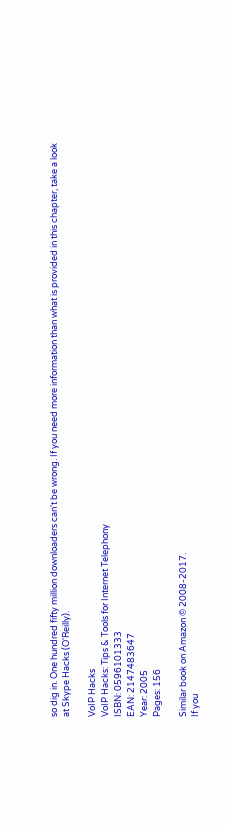so dig in. One hundred fifty million downloaders can't be wrong. If you need more information than what is provided in this chapter, take a look at Skype Hacks (O'Reilly).

VoIP Hacks
VoIP Hacks: Tips & Tools for Internet Telephony
ISBN: 0596101333
EAN: 2147483647
Year: 2005
Pages: 156

Similar book on Amazon © 2008-2017.
If you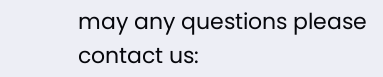may any questions please contact us: